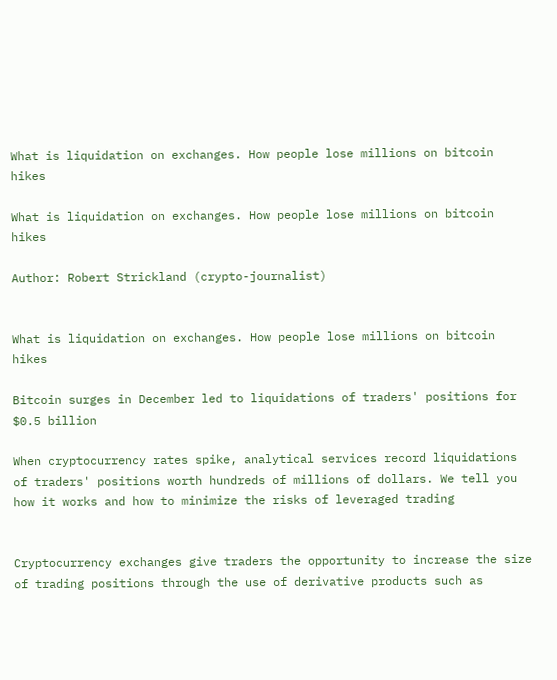What is liquidation on exchanges. How people lose millions on bitcoin hikes

What is liquidation on exchanges. How people lose millions on bitcoin hikes

Author: Robert Strickland (crypto-journalist)


What is liquidation on exchanges. How people lose millions on bitcoin hikes

Bitcoin surges in December led to liquidations of traders' positions for $0.5 billion

When cryptocurrency rates spike, analytical services record liquidations of traders' positions worth hundreds of millions of dollars. We tell you how it works and how to minimize the risks of leveraged trading


Cryptocurrency exchanges give traders the opportunity to increase the size of trading positions through the use of derivative products such as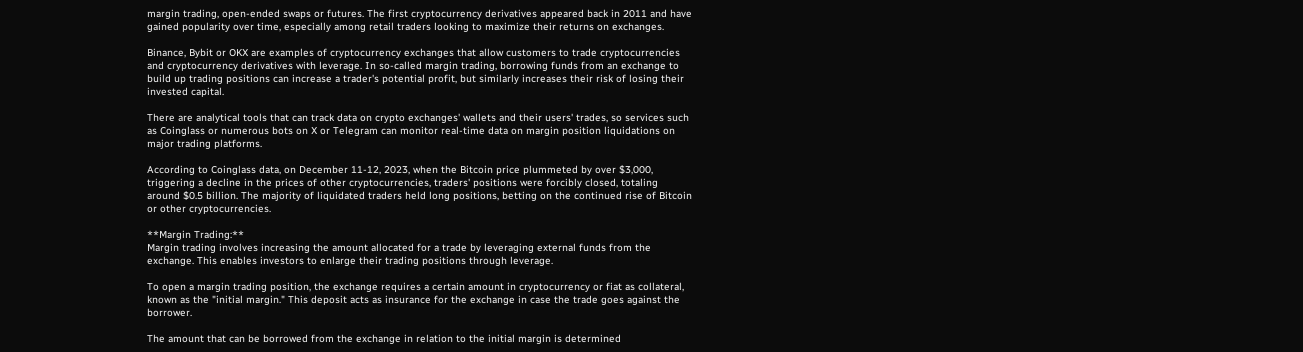margin trading, open-ended swaps or futures. The first cryptocurrency derivatives appeared back in 2011 and have gained popularity over time, especially among retail traders looking to maximize their returns on exchanges.

Binance, Bybit or OKX are examples of cryptocurrency exchanges that allow customers to trade cryptocurrencies and cryptocurrency derivatives with leverage. In so-called margin trading, borrowing funds from an exchange to build up trading positions can increase a trader's potential profit, but similarly increases their risk of losing their invested capital.

There are analytical tools that can track data on crypto exchanges' wallets and their users' trades, so services such as Coinglass or numerous bots on X or Telegram can monitor real-time data on margin position liquidations on major trading platforms.

According to Coinglass data, on December 11-12, 2023, when the Bitcoin price plummeted by over $3,000, triggering a decline in the prices of other cryptocurrencies, traders' positions were forcibly closed, totaling around $0.5 billion. The majority of liquidated traders held long positions, betting on the continued rise of Bitcoin or other cryptocurrencies.

**Margin Trading:**
Margin trading involves increasing the amount allocated for a trade by leveraging external funds from the exchange. This enables investors to enlarge their trading positions through leverage.

To open a margin trading position, the exchange requires a certain amount in cryptocurrency or fiat as collateral, known as the "initial margin." This deposit acts as insurance for the exchange in case the trade goes against the borrower.

The amount that can be borrowed from the exchange in relation to the initial margin is determined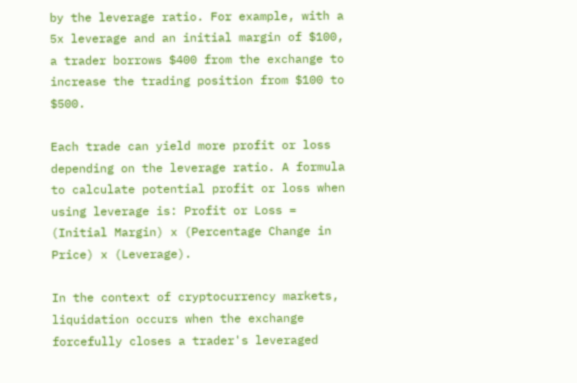by the leverage ratio. For example, with a 5x leverage and an initial margin of $100, a trader borrows $400 from the exchange to increase the trading position from $100 to $500.

Each trade can yield more profit or loss depending on the leverage ratio. A formula to calculate potential profit or loss when using leverage is: Profit or Loss = (Initial Margin) x (Percentage Change in Price) x (Leverage).

In the context of cryptocurrency markets, liquidation occurs when the exchange forcefully closes a trader's leveraged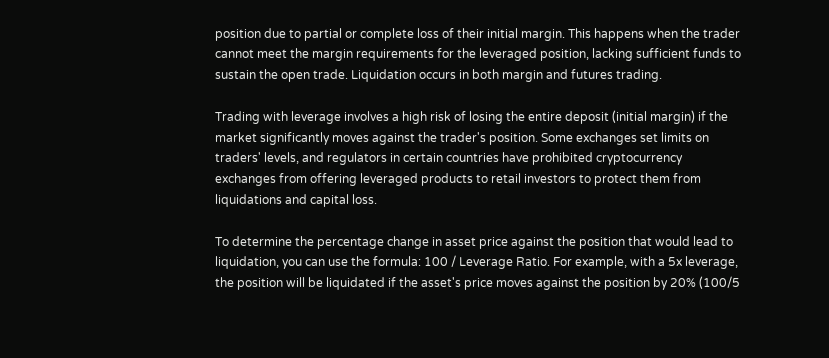position due to partial or complete loss of their initial margin. This happens when the trader cannot meet the margin requirements for the leveraged position, lacking sufficient funds to sustain the open trade. Liquidation occurs in both margin and futures trading.

Trading with leverage involves a high risk of losing the entire deposit (initial margin) if the market significantly moves against the trader's position. Some exchanges set limits on traders' levels, and regulators in certain countries have prohibited cryptocurrency exchanges from offering leveraged products to retail investors to protect them from liquidations and capital loss.

To determine the percentage change in asset price against the position that would lead to liquidation, you can use the formula: 100 / Leverage Ratio. For example, with a 5x leverage, the position will be liquidated if the asset's price moves against the position by 20% (100/5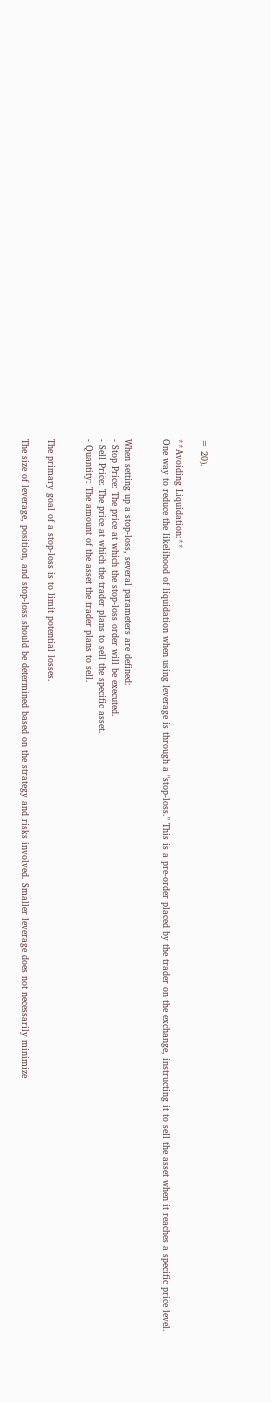= 20).

**Avoiding Liquidation:**
One way to reduce the likelihood of liquidation when using leverage is through a "stop-loss." This is a pre-order placed by the trader on the exchange, instructing it to sell the asset when it reaches a specific price level.


When setting up a stop-loss, several parameters are defined:
- Stop Price: The price at which the stop-loss order will be executed.
- Sell Price: The price at which the trader plans to sell the specific asset.
- Quantity: The amount of the asset the trader plans to sell.


The primary goal of a stop-loss is to limit potential losses.

The size of leverage, position, and stop-loss should be determined based on the strategy and risks involved. Smaller leverage does not necessarily minimize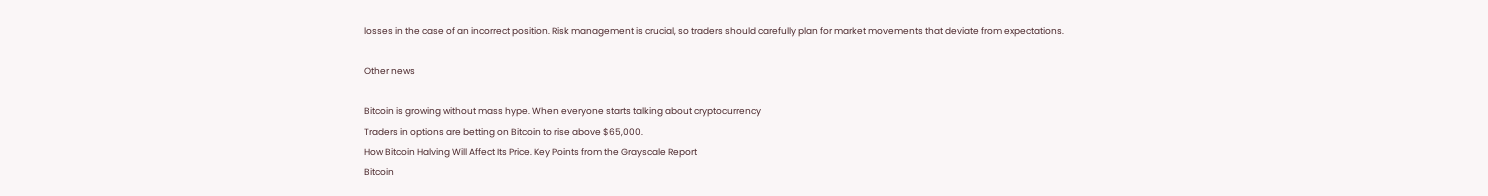losses in the case of an incorrect position. Risk management is crucial, so traders should carefully plan for market movements that deviate from expectations.

Other news

Bitcoin is growing without mass hype. When everyone starts talking about cryptocurrency
Traders in options are betting on Bitcoin to rise above $65,000.
How Bitcoin Halving Will Affect Its Price. Key Points from the Grayscale Report
Bitcoin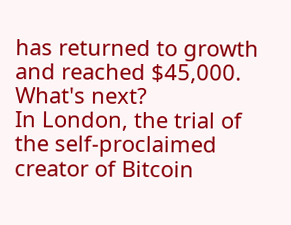has returned to growth and reached $45,000. What's next?
In London, the trial of the self-proclaimed creator of Bitcoin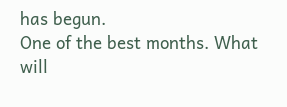has begun.
One of the best months. What will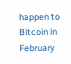happen to Bitcoin in February